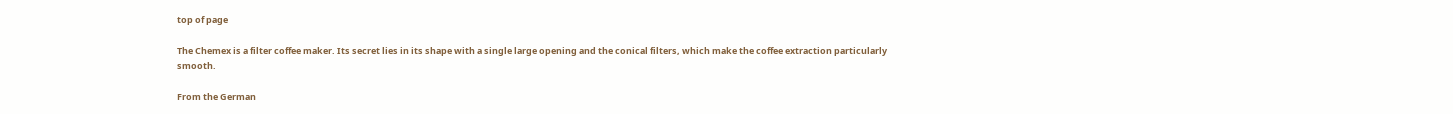top of page

The Chemex is a filter coffee maker. Its secret lies in its shape with a single large opening and the conical filters, which make the coffee extraction particularly smooth.

From the German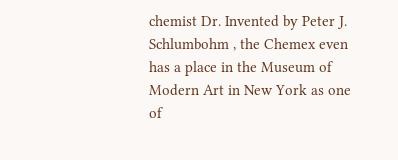chemist Dr. Invented by Peter J. Schlumbohm , the Chemex even has a place in the Museum of Modern Art in New York as one of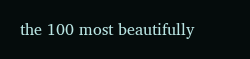the 100 most beautifully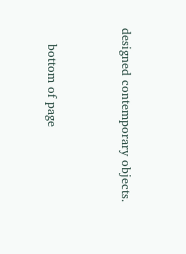designed contemporary objects.


    bottom of page